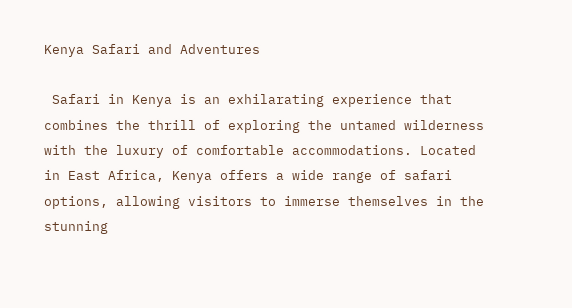Kenya Safari and Adventures

 Safari in Kenya is an exhilarating experience that combines the thrill of exploring the untamed wilderness with the luxury of comfortable accommodations. Located in East Africa, Kenya offers a wide range of safari options, allowing visitors to immerse themselves in the stunning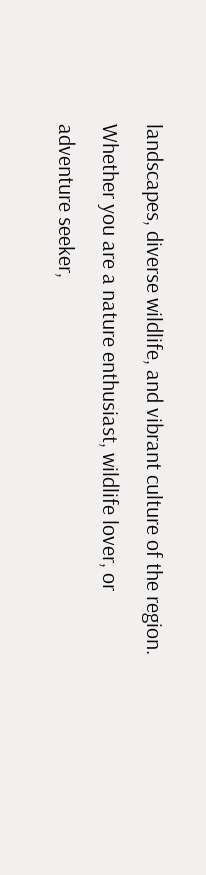landscapes, diverse wildlife, and vibrant culture of the region. Whether you are a nature enthusiast, wildlife lover, or adventure seeker,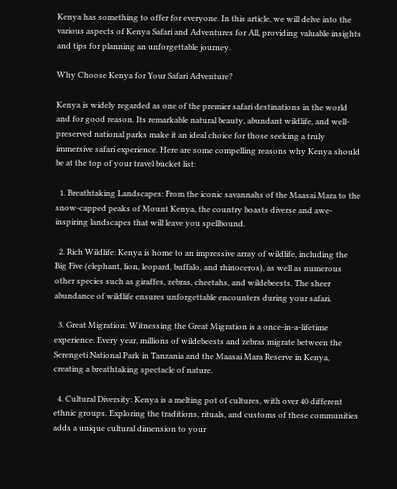Kenya has something to offer for everyone. In this article, we will delve into the various aspects of Kenya Safari and Adventures for All, providing valuable insights and tips for planning an unforgettable journey.

Why Choose Kenya for Your Safari Adventure?

Kenya is widely regarded as one of the premier safari destinations in the world and for good reason. Its remarkable natural beauty, abundant wildlife, and well-preserved national parks make it an ideal choice for those seeking a truly immersive safari experience. Here are some compelling reasons why Kenya should be at the top of your travel bucket list:

  1. Breathtaking Landscapes: From the iconic savannahs of the Maasai Mara to the snow-capped peaks of Mount Kenya, the country boasts diverse and awe-inspiring landscapes that will leave you spellbound.

  2. Rich Wildlife: Kenya is home to an impressive array of wildlife, including the Big Five (elephant, lion, leopard, buffalo, and rhinoceros), as well as numerous other species such as giraffes, zebras, cheetahs, and wildebeests. The sheer abundance of wildlife ensures unforgettable encounters during your safari.

  3. Great Migration: Witnessing the Great Migration is a once-in-a-lifetime experience. Every year, millions of wildebeests and zebras migrate between the Serengeti National Park in Tanzania and the Maasai Mara Reserve in Kenya, creating a breathtaking spectacle of nature.

  4. Cultural Diversity: Kenya is a melting pot of cultures, with over 40 different ethnic groups. Exploring the traditions, rituals, and customs of these communities adds a unique cultural dimension to your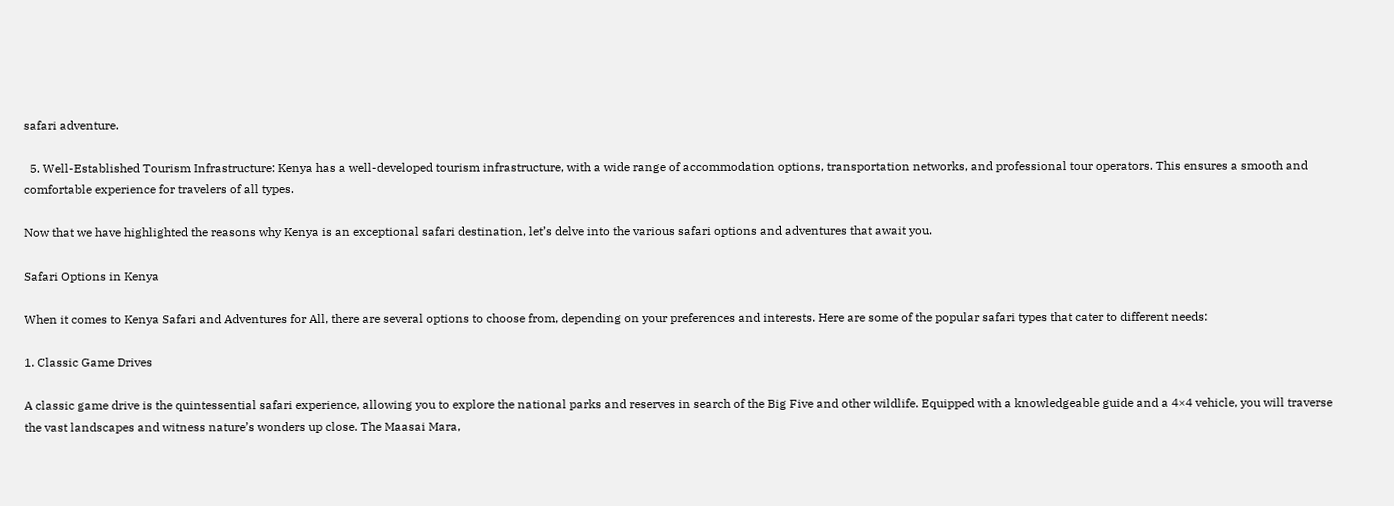safari adventure.

  5. Well-Established Tourism Infrastructure: Kenya has a well-developed tourism infrastructure, with a wide range of accommodation options, transportation networks, and professional tour operators. This ensures a smooth and comfortable experience for travelers of all types.

Now that we have highlighted the reasons why Kenya is an exceptional safari destination, let’s delve into the various safari options and adventures that await you.

Safari Options in Kenya

When it comes to Kenya Safari and Adventures for All, there are several options to choose from, depending on your preferences and interests. Here are some of the popular safari types that cater to different needs:

1. Classic Game Drives

A classic game drive is the quintessential safari experience, allowing you to explore the national parks and reserves in search of the Big Five and other wildlife. Equipped with a knowledgeable guide and a 4×4 vehicle, you will traverse the vast landscapes and witness nature’s wonders up close. The Maasai Mara,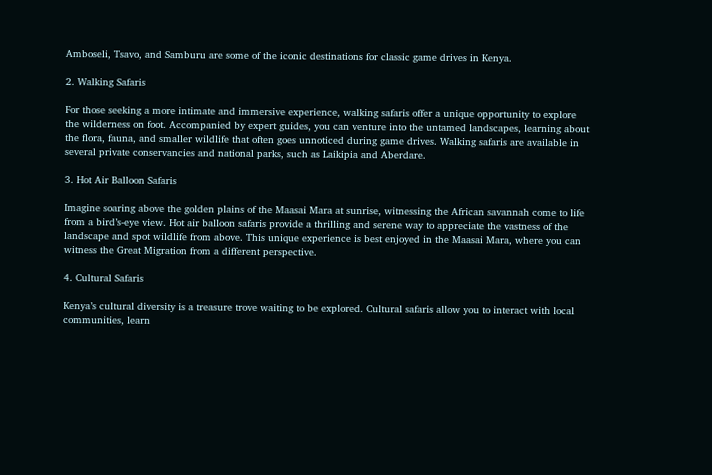Amboseli, Tsavo, and Samburu are some of the iconic destinations for classic game drives in Kenya.

2. Walking Safaris

For those seeking a more intimate and immersive experience, walking safaris offer a unique opportunity to explore the wilderness on foot. Accompanied by expert guides, you can venture into the untamed landscapes, learning about the flora, fauna, and smaller wildlife that often goes unnoticed during game drives. Walking safaris are available in several private conservancies and national parks, such as Laikipia and Aberdare.

3. Hot Air Balloon Safaris

Imagine soaring above the golden plains of the Maasai Mara at sunrise, witnessing the African savannah come to life from a bird’s-eye view. Hot air balloon safaris provide a thrilling and serene way to appreciate the vastness of the landscape and spot wildlife from above. This unique experience is best enjoyed in the Maasai Mara, where you can witness the Great Migration from a different perspective.

4. Cultural Safaris

Kenya’s cultural diversity is a treasure trove waiting to be explored. Cultural safaris allow you to interact with local communities, learn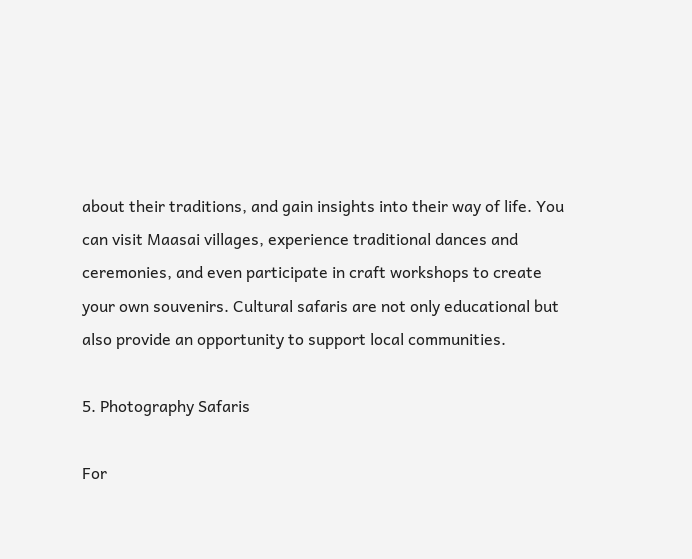about their traditions, and gain insights into their way of life. You can visit Maasai villages, experience traditional dances and ceremonies, and even participate in craft workshops to create your own souvenirs. Cultural safaris are not only educational but also provide an opportunity to support local communities.

5. Photography Safaris

For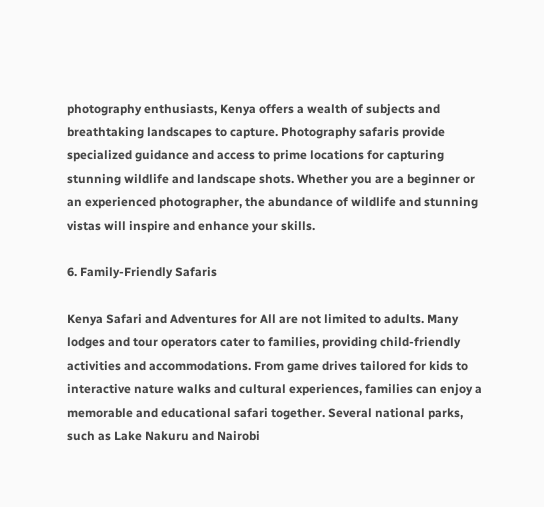photography enthusiasts, Kenya offers a wealth of subjects and breathtaking landscapes to capture. Photography safaris provide specialized guidance and access to prime locations for capturing stunning wildlife and landscape shots. Whether you are a beginner or an experienced photographer, the abundance of wildlife and stunning vistas will inspire and enhance your skills.

6. Family-Friendly Safaris

Kenya Safari and Adventures for All are not limited to adults. Many lodges and tour operators cater to families, providing child-friendly activities and accommodations. From game drives tailored for kids to interactive nature walks and cultural experiences, families can enjoy a memorable and educational safari together. Several national parks, such as Lake Nakuru and Nairobi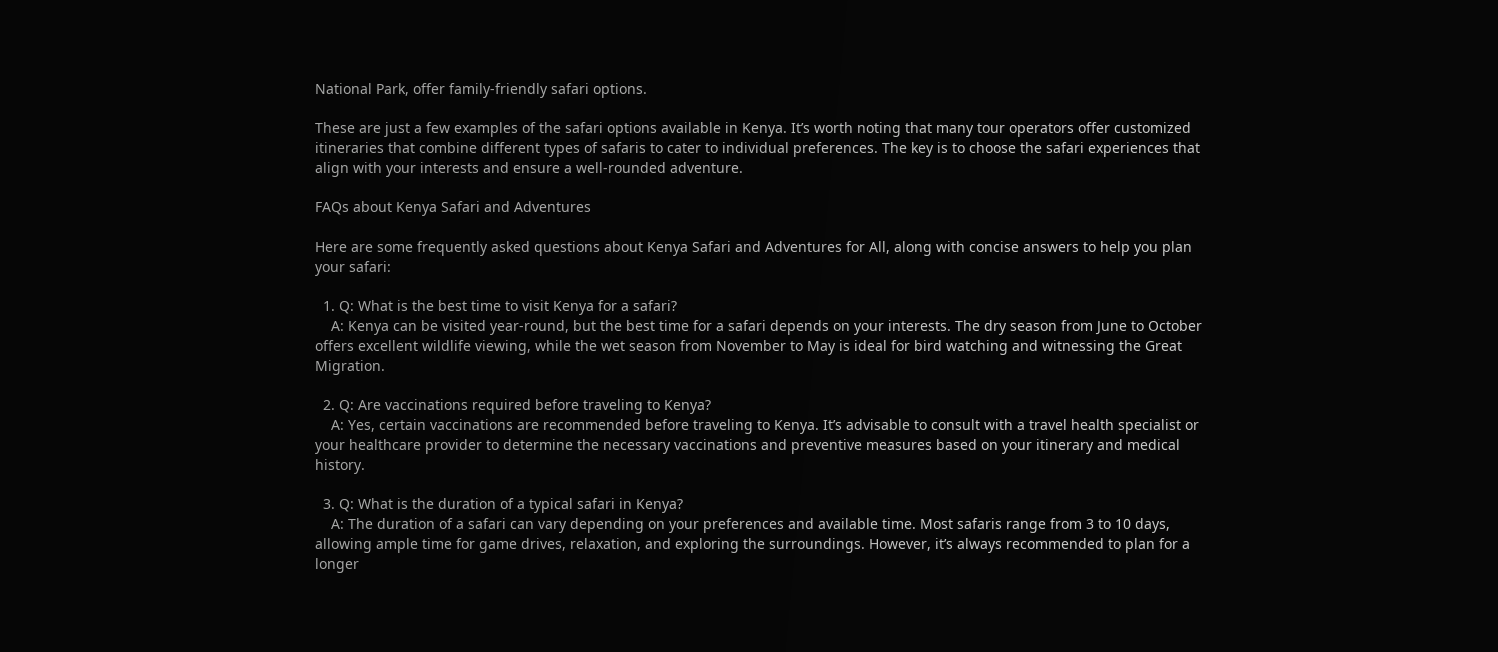National Park, offer family-friendly safari options.

These are just a few examples of the safari options available in Kenya. It’s worth noting that many tour operators offer customized itineraries that combine different types of safaris to cater to individual preferences. The key is to choose the safari experiences that align with your interests and ensure a well-rounded adventure.

FAQs about Kenya Safari and Adventures

Here are some frequently asked questions about Kenya Safari and Adventures for All, along with concise answers to help you plan your safari:

  1. Q: What is the best time to visit Kenya for a safari?
    A: Kenya can be visited year-round, but the best time for a safari depends on your interests. The dry season from June to October offers excellent wildlife viewing, while the wet season from November to May is ideal for bird watching and witnessing the Great Migration.

  2. Q: Are vaccinations required before traveling to Kenya?
    A: Yes, certain vaccinations are recommended before traveling to Kenya. It’s advisable to consult with a travel health specialist or your healthcare provider to determine the necessary vaccinations and preventive measures based on your itinerary and medical history.

  3. Q: What is the duration of a typical safari in Kenya?
    A: The duration of a safari can vary depending on your preferences and available time. Most safaris range from 3 to 10 days, allowing ample time for game drives, relaxation, and exploring the surroundings. However, it’s always recommended to plan for a longer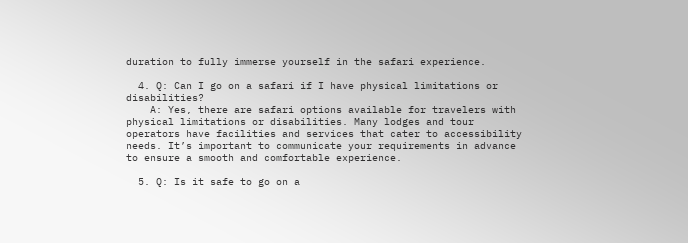duration to fully immerse yourself in the safari experience.

  4. Q: Can I go on a safari if I have physical limitations or disabilities?
    A: Yes, there are safari options available for travelers with physical limitations or disabilities. Many lodges and tour operators have facilities and services that cater to accessibility needs. It’s important to communicate your requirements in advance to ensure a smooth and comfortable experience.

  5. Q: Is it safe to go on a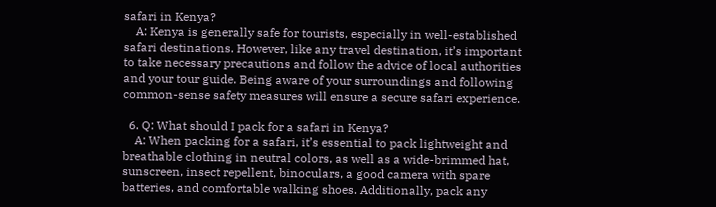safari in Kenya?
    A: Kenya is generally safe for tourists, especially in well-established safari destinations. However, like any travel destination, it’s important to take necessary precautions and follow the advice of local authorities and your tour guide. Being aware of your surroundings and following common-sense safety measures will ensure a secure safari experience.

  6. Q: What should I pack for a safari in Kenya?
    A: When packing for a safari, it’s essential to pack lightweight and breathable clothing in neutral colors, as well as a wide-brimmed hat, sunscreen, insect repellent, binoculars, a good camera with spare batteries, and comfortable walking shoes. Additionally, pack any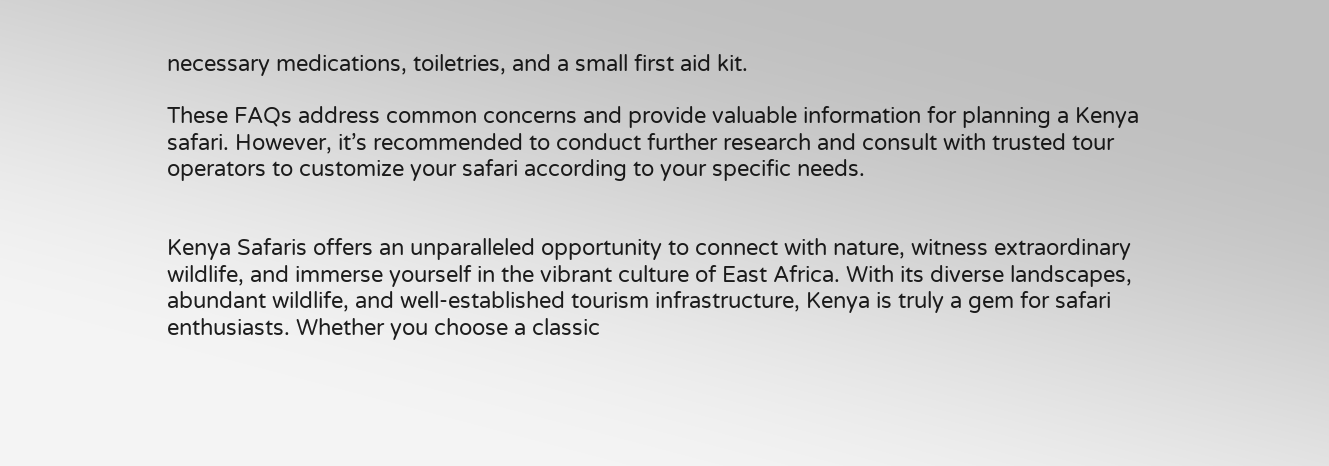necessary medications, toiletries, and a small first aid kit.

These FAQs address common concerns and provide valuable information for planning a Kenya safari. However, it’s recommended to conduct further research and consult with trusted tour operators to customize your safari according to your specific needs.


Kenya Safaris offers an unparalleled opportunity to connect with nature, witness extraordinary wildlife, and immerse yourself in the vibrant culture of East Africa. With its diverse landscapes, abundant wildlife, and well-established tourism infrastructure, Kenya is truly a gem for safari enthusiasts. Whether you choose a classic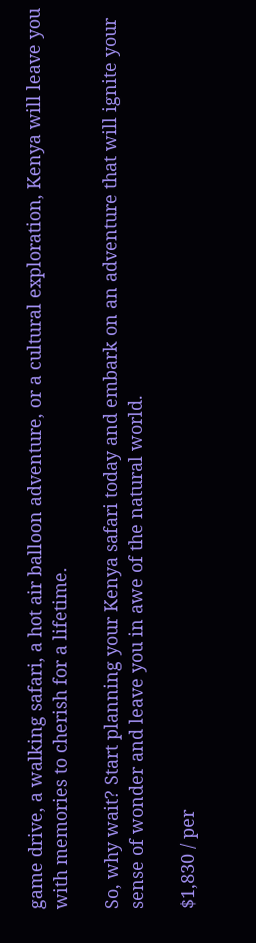game drive, a walking safari, a hot air balloon adventure, or a cultural exploration, Kenya will leave you with memories to cherish for a lifetime.

So, why wait? Start planning your Kenya safari today and embark on an adventure that will ignite your sense of wonder and leave you in awe of the natural world.

$1,830 / per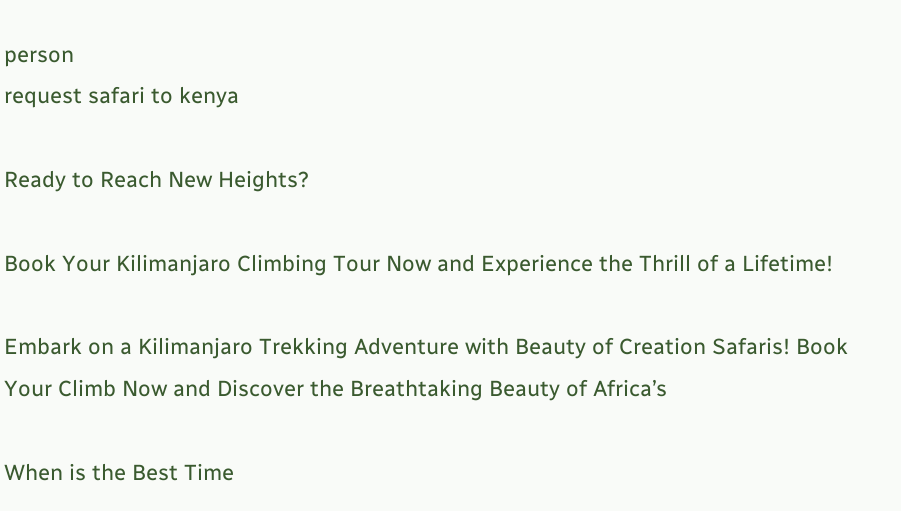person
request safari to kenya

Ready to Reach New Heights?

Book Your Kilimanjaro Climbing Tour Now and Experience the Thrill of a Lifetime!

Embark on a Kilimanjaro Trekking Adventure with Beauty of Creation Safaris! Book Your Climb Now and Discover the Breathtaking Beauty of Africa’s

When is the Best Time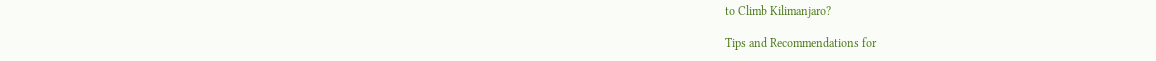to Climb Kilimanjaro?

Tips and Recommendations for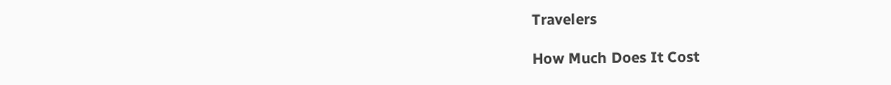Travelers

How Much Does It Cost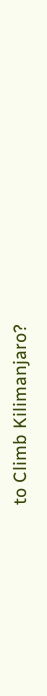to Climb Kilimanjaro?